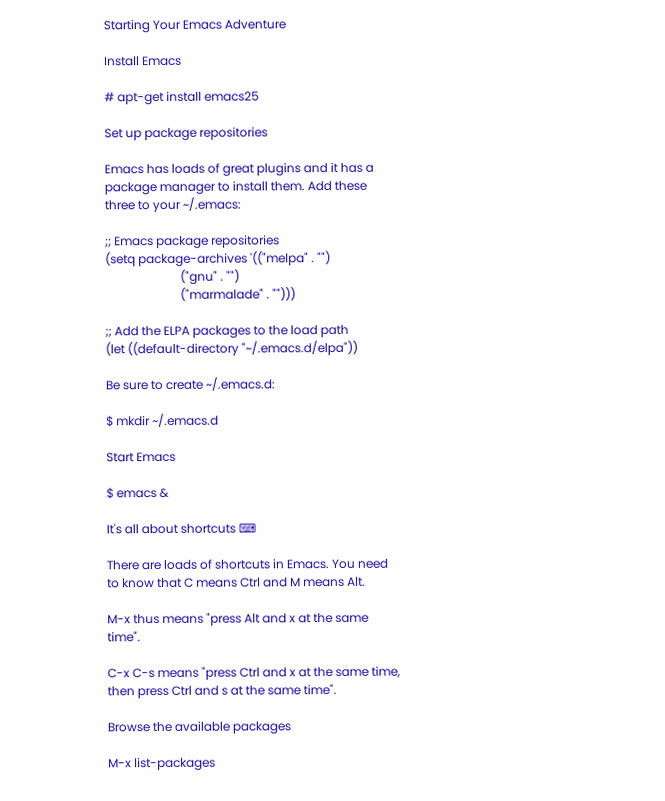Starting Your Emacs Adventure

Install Emacs

# apt-get install emacs25

Set up package repositories

Emacs has loads of great plugins and it has a package manager to install them. Add these three to your ~/.emacs:

;; Emacs package repositories
(setq package-archives '(("melpa" . "")
                         ("gnu" . "")
                         ("marmalade" . "")))

;; Add the ELPA packages to the load path
(let ((default-directory "~/.emacs.d/elpa"))

Be sure to create ~/.emacs.d:

$ mkdir ~/.emacs.d

Start Emacs

$ emacs &

It's all about shortcuts ⌨

There are loads of shortcuts in Emacs. You need to know that C means Ctrl and M means Alt.

M-x thus means "press Alt and x at the same time".

C-x C-s means "press Ctrl and x at the same time, then press Ctrl and s at the same time".

Browse the available packages

M-x list-packages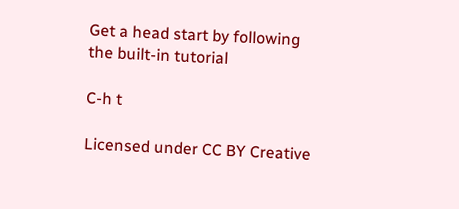Get a head start by following the built-in tutorial

C-h t

Licensed under CC BY Creative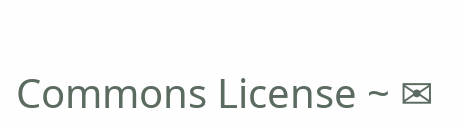Commons License ~ ✉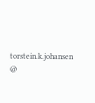torstein.k.johansen @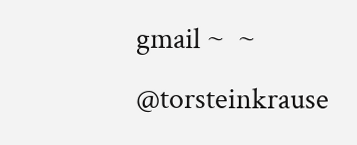gmail ~  ~  @torsteinkrause